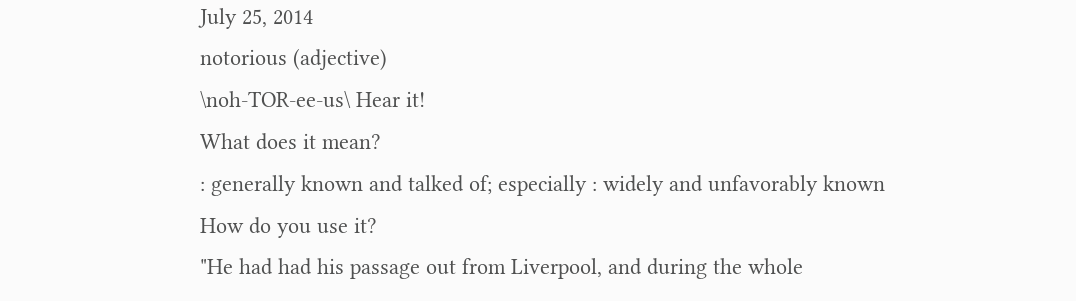July 25, 2014
notorious (adjective)
\noh-TOR-ee-us\ Hear it!
What does it mean?
: generally known and talked of; especially : widely and unfavorably known
How do you use it?
"He had had his passage out from Liverpool, and during the whole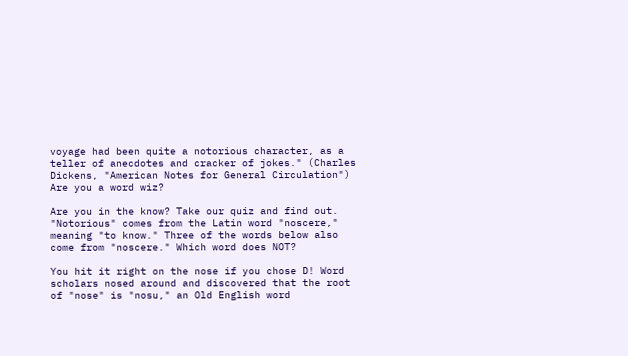voyage had been quite a notorious character, as a teller of anecdotes and cracker of jokes." (Charles Dickens, "American Notes for General Circulation")
Are you a word wiz?

Are you in the know? Take our quiz and find out. "Notorious" comes from the Latin word "noscere," meaning "to know." Three of the words below also come from "noscere." Which word does NOT?

You hit it right on the nose if you chose D! Word scholars nosed around and discovered that the root of "nose" is "nosu," an Old English word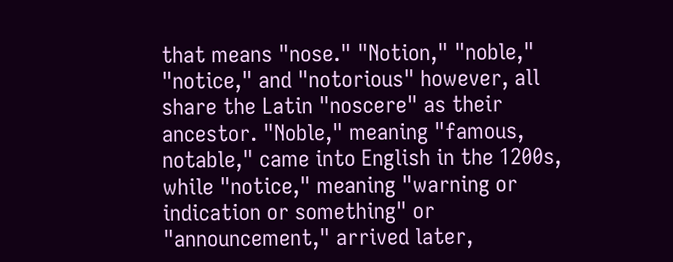that means "nose." "Notion," "noble," "notice," and "notorious" however, all share the Latin "noscere" as their ancestor. "Noble," meaning "famous, notable," came into English in the 1200s, while "notice," meaning "warning or indication or something" or "announcement," arrived later,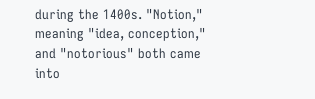during the 1400s. "Notion," meaning "idea, conception," and "notorious" both came into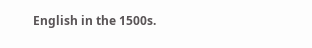English in the 1500s.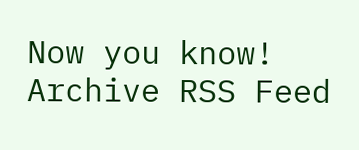Now you know!
Archive RSS Feed